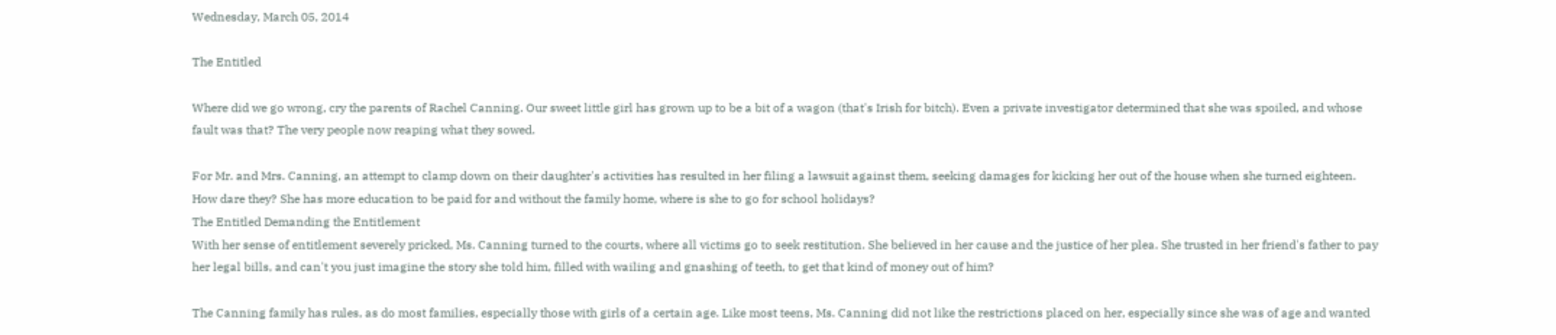Wednesday, March 05, 2014

The Entitled

Where did we go wrong, cry the parents of Rachel Canning. Our sweet little girl has grown up to be a bit of a wagon (that's Irish for bitch). Even a private investigator determined that she was spoiled, and whose fault was that? The very people now reaping what they sowed.

For Mr. and Mrs. Canning, an attempt to clamp down on their daughter's activities has resulted in her filing a lawsuit against them, seeking damages for kicking her out of the house when she turned eighteen. How dare they? She has more education to be paid for and without the family home, where is she to go for school holidays?
The Entitled Demanding the Entitlement
With her sense of entitlement severely pricked, Ms. Canning turned to the courts, where all victims go to seek restitution. She believed in her cause and the justice of her plea. She trusted in her friend's father to pay her legal bills, and can't you just imagine the story she told him, filled with wailing and gnashing of teeth, to get that kind of money out of him?

The Canning family has rules, as do most families, especially those with girls of a certain age. Like most teens, Ms. Canning did not like the restrictions placed on her, especially since she was of age and wanted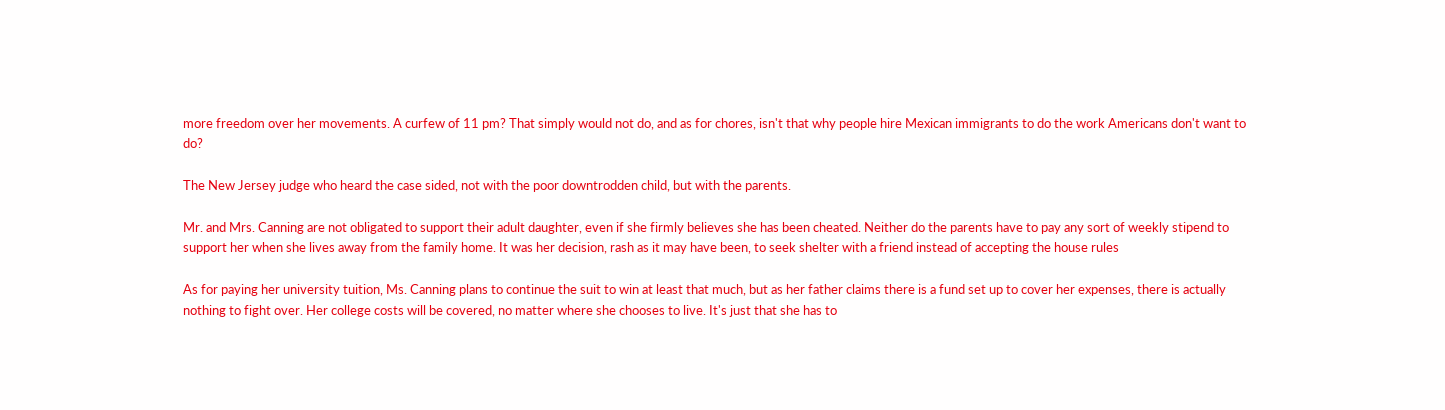more freedom over her movements. A curfew of 11 pm? That simply would not do, and as for chores, isn't that why people hire Mexican immigrants to do the work Americans don't want to do?

The New Jersey judge who heard the case sided, not with the poor downtrodden child, but with the parents.

Mr. and Mrs. Canning are not obligated to support their adult daughter, even if she firmly believes she has been cheated. Neither do the parents have to pay any sort of weekly stipend to support her when she lives away from the family home. It was her decision, rash as it may have been, to seek shelter with a friend instead of accepting the house rules

As for paying her university tuition, Ms. Canning plans to continue the suit to win at least that much, but as her father claims there is a fund set up to cover her expenses, there is actually nothing to fight over. Her college costs will be covered, no matter where she chooses to live. It's just that she has to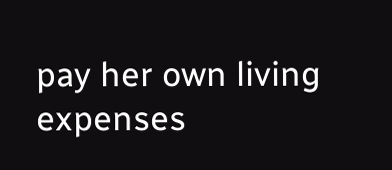pay her own living expenses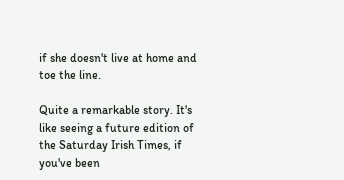if she doesn't live at home and toe the line.

Quite a remarkable story. It's like seeing a future edition of the Saturday Irish Times, if you've been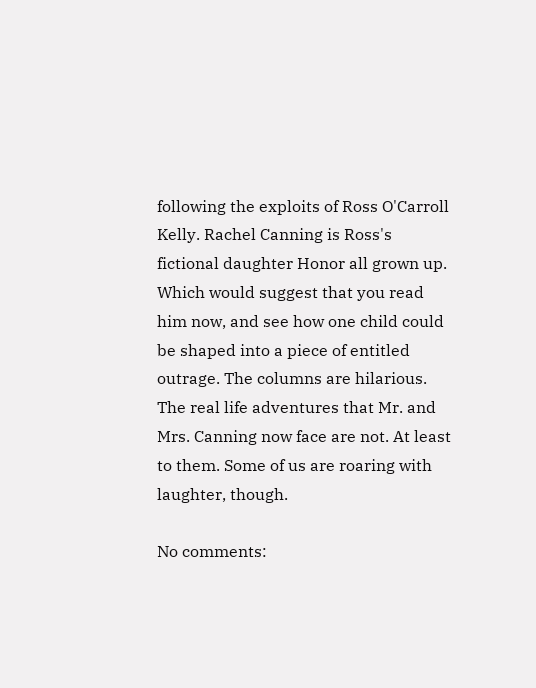following the exploits of Ross O'Carroll Kelly. Rachel Canning is Ross's fictional daughter Honor all grown up. Which would suggest that you read him now, and see how one child could be shaped into a piece of entitled outrage. The columns are hilarious. The real life adventures that Mr. and Mrs. Canning now face are not. At least to them. Some of us are roaring with laughter, though.

No comments: